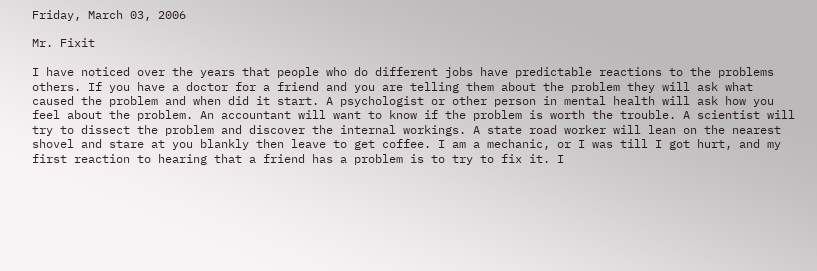Friday, March 03, 2006

Mr. Fixit

I have noticed over the years that people who do different jobs have predictable reactions to the problems others. If you have a doctor for a friend and you are telling them about the problem they will ask what caused the problem and when did it start. A psychologist or other person in mental health will ask how you feel about the problem. An accountant will want to know if the problem is worth the trouble. A scientist will try to dissect the problem and discover the internal workings. A state road worker will lean on the nearest shovel and stare at you blankly then leave to get coffee. I am a mechanic, or I was till I got hurt, and my first reaction to hearing that a friend has a problem is to try to fix it. I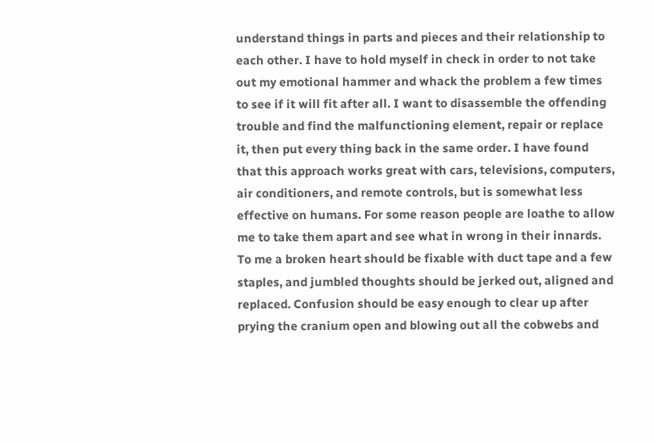understand things in parts and pieces and their relationship to each other. I have to hold myself in check in order to not take out my emotional hammer and whack the problem a few times to see if it will fit after all. I want to disassemble the offending trouble and find the malfunctioning element, repair or replace it, then put every thing back in the same order. I have found that this approach works great with cars, televisions, computers, air conditioners, and remote controls, but is somewhat less effective on humans. For some reason people are loathe to allow me to take them apart and see what in wrong in their innards. To me a broken heart should be fixable with duct tape and a few staples, and jumbled thoughts should be jerked out, aligned and replaced. Confusion should be easy enough to clear up after prying the cranium open and blowing out all the cobwebs and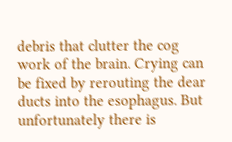debris that clutter the cog work of the brain. Crying can be fixed by rerouting the dear ducts into the esophagus. But unfortunately there is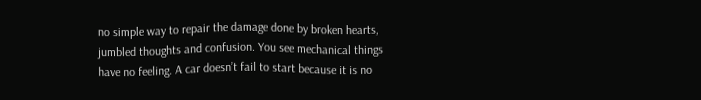no simple way to repair the damage done by broken hearts, jumbled thoughts and confusion. You see mechanical things have no feeling. A car doesn’t fail to start because it is no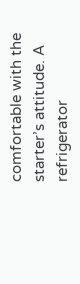comfortable with the starter’s attitude. A refrigerator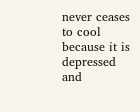never ceases to cool because it is depressed and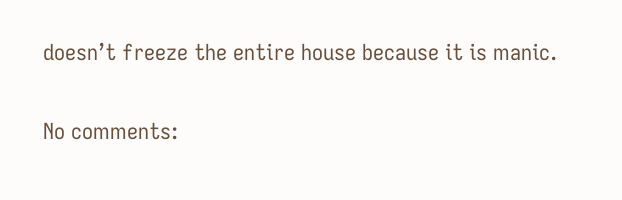doesn’t freeze the entire house because it is manic.

No comments: